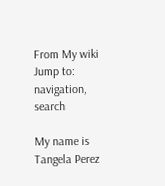From My wiki
Jump to: navigation, search

My name is Tangela Perez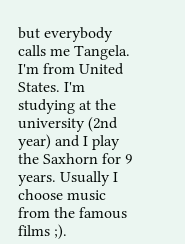but everybody calls me Tangela. I'm from United States. I'm studying at the university (2nd year) and I play the Saxhorn for 9 years. Usually I choose music from the famous films ;).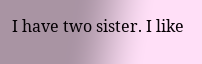I have two sister. I like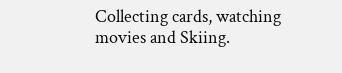Collecting cards, watching movies and Skiing.